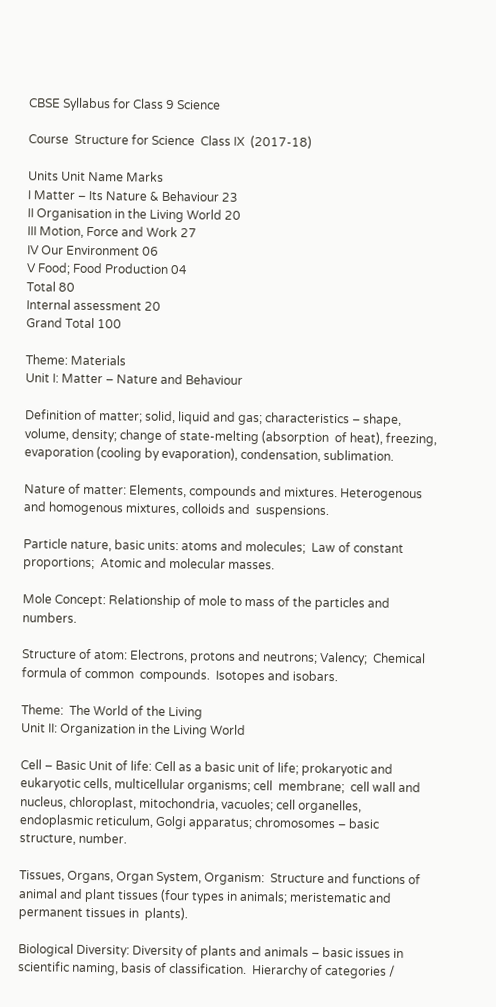CBSE Syllabus for Class 9 Science

Course  Structure for Science  Class IX  (2017-18)

Units Unit Name Marks
I Matter – Its Nature & Behaviour 23
II Organisation in the Living World 20
III Motion, Force and Work 27
IV Our Environment 06
V Food; Food Production 04
Total 80
Internal assessment 20
Grand Total 100

Theme: Materials
Unit I: Matter – Nature and Behaviour

Definition of matter; solid, liquid and gas; characteristics – shape, volume, density; change of state-melting (absorption  of heat), freezing, evaporation (cooling by evaporation), condensation, sublimation.

Nature of matter: Elements, compounds and mixtures. Heterogenous and homogenous mixtures, colloids and  suspensions.

Particle nature, basic units: atoms and molecules;  Law of constant proportions;  Atomic and molecular masses.

Mole Concept: Relationship of mole to mass of the particles and numbers.

Structure of atom: Electrons, protons and neutrons; Valency;  Chemical formula of common  compounds.  Isotopes and isobars.

Theme:  The World of the Living
Unit II: Organization in the Living World

Cell – Basic Unit of life: Cell as a basic unit of life; prokaryotic and eukaryotic cells, multicellular organisms; cell  membrane;  cell wall and  nucleus, chloroplast, mitochondria, vacuoles; cell organelles, endoplasmic reticulum, Golgi apparatus; chromosomes – basic structure, number.

Tissues, Organs, Organ System, Organism:  Structure and functions of animal and plant tissues (four types in animals; meristematic and permanent tissues in  plants).

Biological Diversity: Diversity of plants and animals – basic issues in scientific naming, basis of classification.  Hierarchy of categories /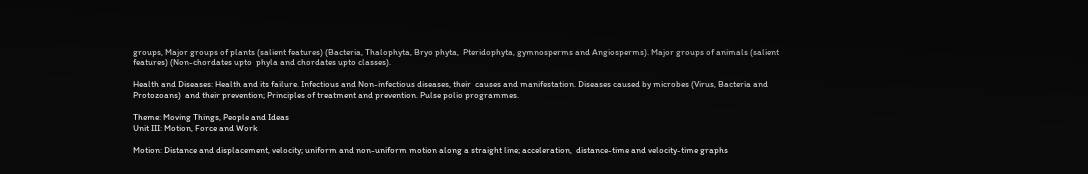groups, Major groups of plants (salient features) (Bacteria, Thalophyta, Bryo phyta,  Pteridophyta, gymnosperms and Angiosperms). Major groups of animals (salient features) (Non-chordates upto  phyla and chordates upto classes).

Health and Diseases: Health and its failure. Infectious and Non-infectious diseases, their  causes and manifestation. Diseases caused by microbes (Virus, Bacteria and Protozoans)  and their prevention; Principles of treatment and prevention. Pulse polio programmes.

Theme: Moving Things, People and Ideas
Unit III: Motion, Force and Work

Motion: Distance and displacement, velocity; uniform and non-uniform motion along a straight line; acceleration,  distance-time and velocity-time graphs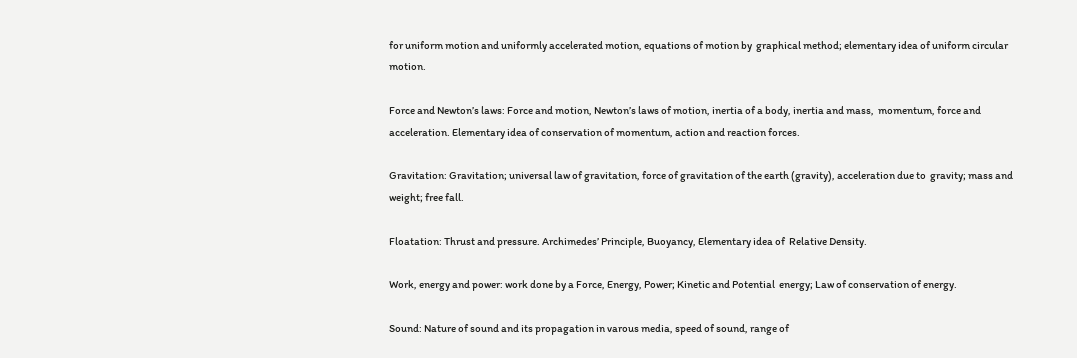for uniform motion and uniformly accelerated motion, equations of motion by  graphical method; elementary idea of uniform circular motion.

Force and Newton’s laws: Force and motion, Newton’s laws of motion, inertia of a body, inertia and mass,  momentum, force and acceleration. Elementary idea of conservation of momentum, action and reaction forces.

Gravitation: Gravitation; universal law of gravitation, force of gravitation of the earth (gravity), acceleration due to  gravity; mass and weight; free fall.

Floatation: Thrust and pressure. Archimedes’ Principle, Buoyancy, Elementary idea of  Relative Density.

Work, energy and power: work done by a Force, Energy, Power; Kinetic and Potential  energy; Law of conservation of energy.

Sound: Nature of sound and its propagation in varous media, speed of sound, range of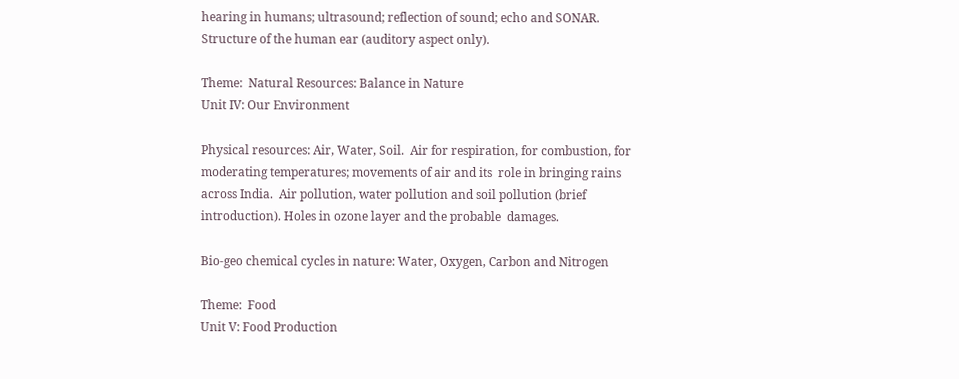hearing in humans; ultrasound; reflection of sound; echo and SONAR.  Structure of the human ear (auditory aspect only).

Theme:  Natural Resources: Balance in Nature
Unit IV: Our Environment

Physical resources: Air, Water, Soil.  Air for respiration, for combustion, for moderating temperatures; movements of air and its  role in bringing rains across India.  Air pollution, water pollution and soil pollution (brief introduction). Holes in ozone layer and the probable  damages.

Bio-geo chemical cycles in nature: Water, Oxygen, Carbon and Nitrogen

Theme:  Food
Unit V: Food Production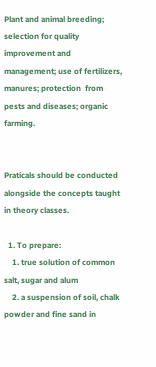Plant and animal breeding;  selection for quality improvement and management; use of fertilizers, manures; protection  from pests and diseases; organic farming.


Praticals should be conducted alongside the concepts taught in theory classes.

  1. To prepare:
    1. true solution of common salt, sugar and alum
    2. a suspension of soil, chalk powder and fine sand in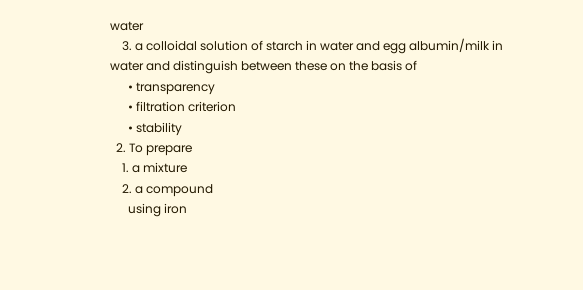water
    3. a colloidal solution of starch in water and egg albumin/milk in water and distinguish between these on the basis of
      • transparency
      • filtration criterion
      • stability
  2. To prepare
    1. a mixture
    2. a compound
      using iron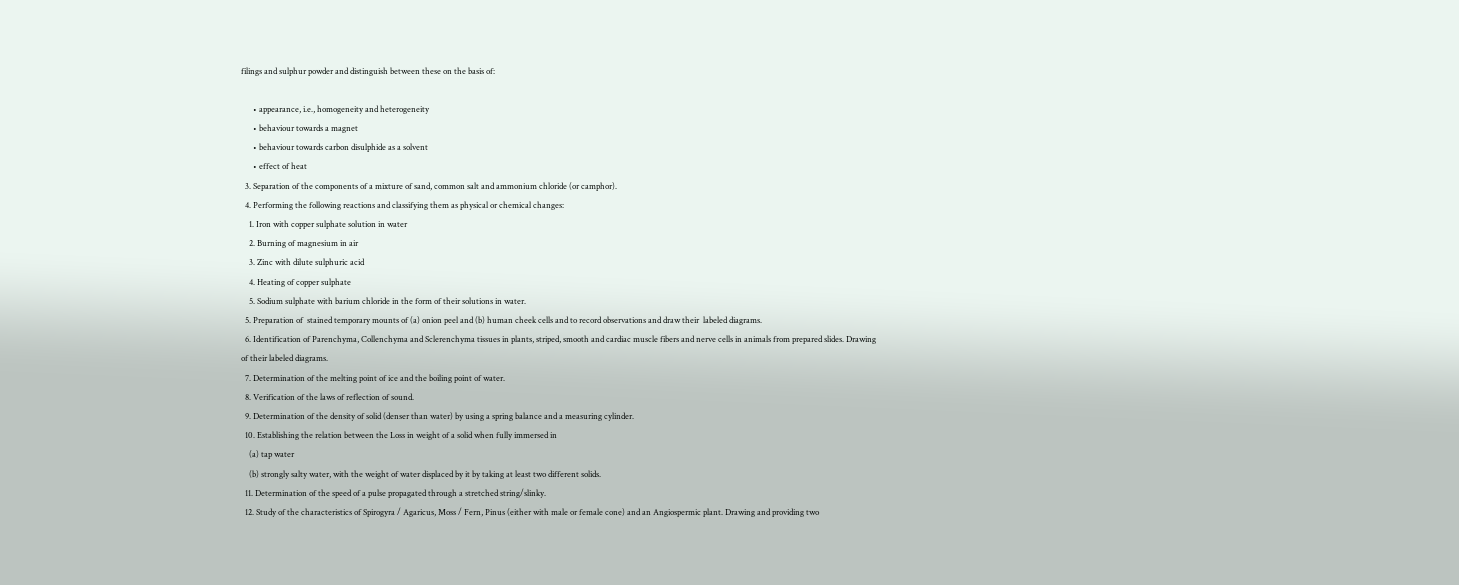filings and sulphur powder and distinguish between these on the basis of:

      • appearance, i.e., homogeneity and heterogeneity
      • behaviour towards a magnet
      • behaviour towards carbon disulphide as a solvent
      • effect of heat
  3. Separation of the components of a mixture of sand, common salt and ammonium chloride (or camphor).
  4. Performing the following reactions and classifying them as physical or chemical changes:
    1. Iron with copper sulphate solution in water
    2. Burning of magnesium in air
    3. Zinc with dilute sulphuric acid
    4. Heating of copper sulphate
    5. Sodium sulphate with barium chloride in the form of their solutions in water.
  5. Preparation of  stained temporary mounts of (a) onion peel and (b) human cheek cells and to record observations and draw their  labeled diagrams.
  6. Identification of Parenchyma, Collenchyma and Sclerenchyma tissues in plants, striped, smooth and cardiac muscle fibers and nerve cells in animals from prepared slides. Drawing of their labeled diagrams.
  7. Determination of the melting point of ice and the boiling point of water.
  8. Verification of the laws of reflection of sound.
  9. Determination of the density of solid (denser than water) by using a spring balance and a measuring cylinder.
  10. Establishing the relation between the Loss in weight of a solid when fully immersed in
    (a) tap water
    (b) strongly salty water, with the weight of water displaced by it by taking at least two different solids.
  11. Determination of the speed of a pulse propagated through a stretched string/slinky.
  12. Study of the characteristics of Spirogyra / Agaricus, Moss / Fern, Pinus (either with male or female cone) and an Angiospermic plant. Drawing and providing two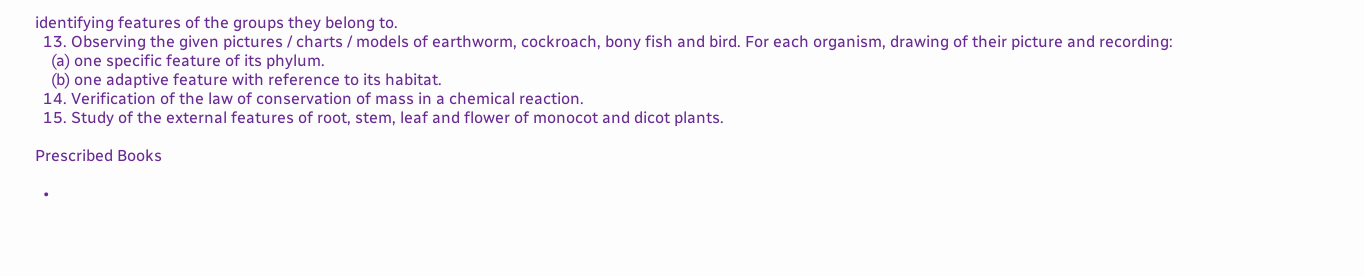identifying features of the groups they belong to.
  13. Observing the given pictures / charts / models of earthworm, cockroach, bony fish and bird. For each organism, drawing of their picture and recording:
    (a) one specific feature of its phylum.
    (b) one adaptive feature with reference to its habitat.
  14. Verification of the law of conservation of mass in a chemical reaction.
  15. Study of the external features of root, stem, leaf and flower of monocot and dicot plants.

Prescribed Books

  •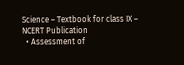Science – Textbook for class IX – NCERT Publication
  • Assessment of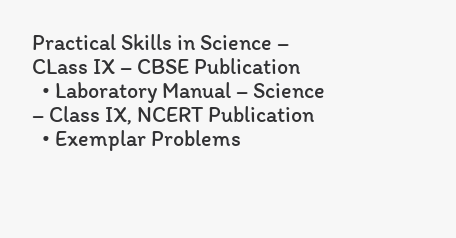Practical Skills in Science – CLass IX – CBSE Publication
  • Laboratory Manual – Science – Class IX, NCERT Publication
  • Exemplar Problems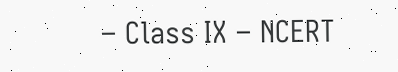– Class IX – NCERT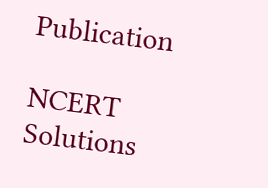Publication

NCERT Solutions